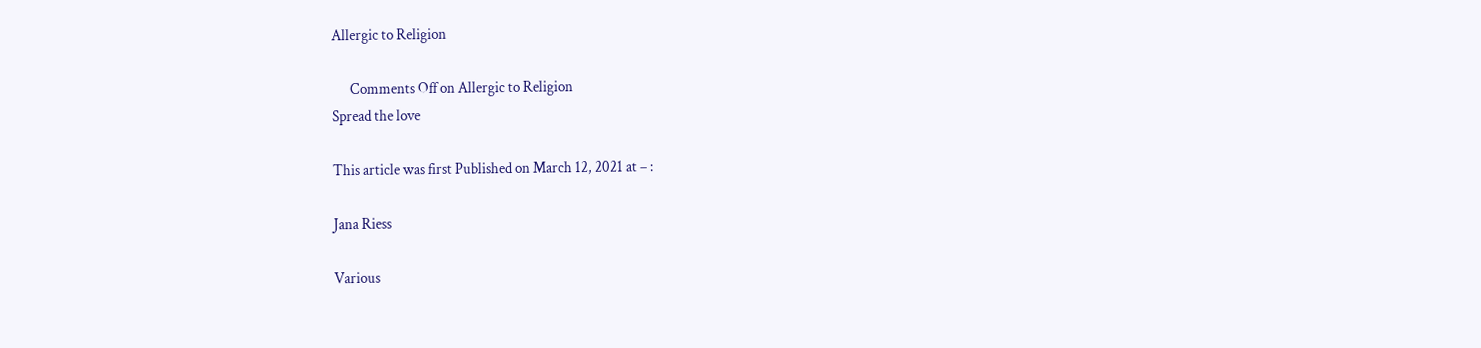Allergic to Religion

      Comments Off on Allergic to Religion
Spread the love

This article was first Published on March 12, 2021 at – :

Jana Riess

Various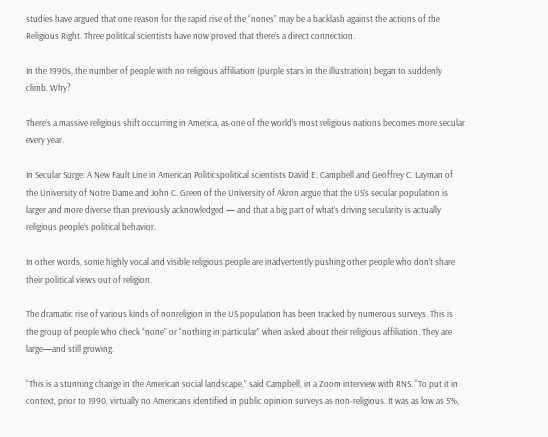studies have argued that one reason for the rapid rise of the “nones” may be a backlash against the actions of the Religious Right. Three political scientists have now proved that there’s a direct connection.

In the 1990s, the number of people with no religious affiliation (purple stars in the illustration) began to suddenly climb. Why?

There’s a massive religious shift occurring in America, as one of the world’s most religious nations becomes more secular every year.

In Secular Surge: A New Fault Line in American Politicspolitical scientists David E. Campbell and Geoffrey C. Layman of the University of Notre Dame and John C. Green of the University of Akron argue that the US’s secular population is larger and more diverse than previously acknowledged — and that a big part of what’s driving secularity is actually religious people’s political behavior.

In other words, some highly vocal and visible religious people are inadvertently pushing other people who don’t share their political views out of religion.

The dramatic rise of various kinds of nonreligion in the US population has been tracked by numerous surveys. This is the group of people who check “none” or “nothing in particular” when asked about their religious affiliation. They are large—and still growing.

“This is a stunning change in the American social landscape,” said Campbell, in a Zoom interview with RNS. “To put it in context, prior to 1990, virtually no Americans identified in public opinion surveys as non-religious. It was as low as 5%,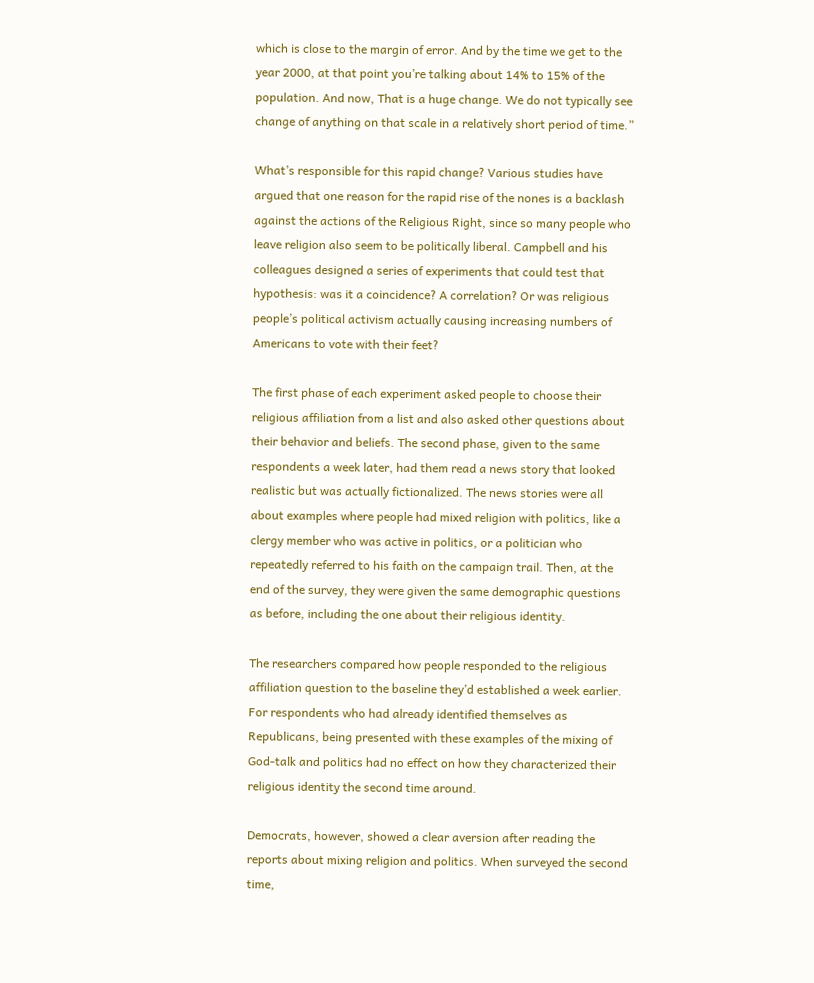which is close to the margin of error. And by the time we get to the year 2000, at that point you’re talking about 14% to 15% of the population. And now, That is a huge change. We do not typically see change of anything on that scale in a relatively short period of time.”

What’s responsible for this rapid change? Various studies have argued that one reason for the rapid rise of the nones is a backlash against the actions of the Religious Right, since so many people who leave religion also seem to be politically liberal. Campbell and his colleagues designed a series of experiments that could test that hypothesis: was it a coincidence? A correlation? Or was religious people’s political activism actually causing increasing numbers of Americans to vote with their feet?

The first phase of each experiment asked people to choose their religious affiliation from a list and also asked other questions about their behavior and beliefs. The second phase, given to the same respondents a week later, had them read a news story that looked realistic but was actually fictionalized. The news stories were all about examples where people had mixed religion with politics, like a clergy member who was active in politics, or a politician who repeatedly referred to his faith on the campaign trail. Then, at the end of the survey, they were given the same demographic questions as before, including the one about their religious identity.

The researchers compared how people responded to the religious affiliation question to the baseline they’d established a week earlier. For respondents who had already identified themselves as Republicans, being presented with these examples of the mixing of God-talk and politics had no effect on how they characterized their religious identity the second time around.

Democrats, however, showed a clear aversion after reading the reports about mixing religion and politics. When surveyed the second time,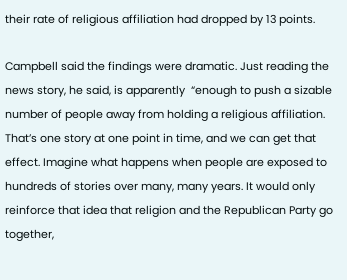their rate of religious affiliation had dropped by 13 points.

Campbell said the findings were dramatic. Just reading the news story, he said, is apparently  “enough to push a sizable number of people away from holding a religious affiliation. That’s one story at one point in time, and we can get that effect. Imagine what happens when people are exposed to hundreds of stories over many, many years. It would only reinforce that idea that religion and the Republican Party go together,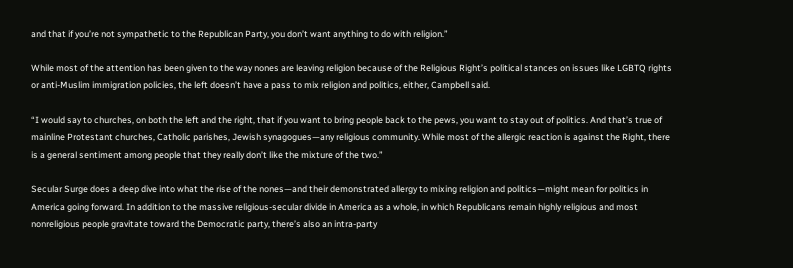and that if you’re not sympathetic to the Republican Party, you don’t want anything to do with religion.”

While most of the attention has been given to the way nones are leaving religion because of the Religious Right’s political stances on issues like LGBTQ rights or anti-Muslim immigration policies, the left doesn’t have a pass to mix religion and politics, either, Campbell said.

“I would say to churches, on both the left and the right, that if you want to bring people back to the pews, you want to stay out of politics. And that’s true of mainline Protestant churches, Catholic parishes, Jewish synagogues—any religious community. While most of the allergic reaction is against the Right, there is a general sentiment among people that they really don’t like the mixture of the two.”

Secular Surge does a deep dive into what the rise of the nones—and their demonstrated allergy to mixing religion and politics—might mean for politics in America going forward. In addition to the massive religious-secular divide in America as a whole, in which Republicans remain highly religious and most nonreligious people gravitate toward the Democratic party, there’s also an intra-party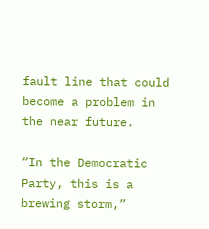fault line that could become a problem in the near future.

“In the Democratic Party, this is a brewing storm,”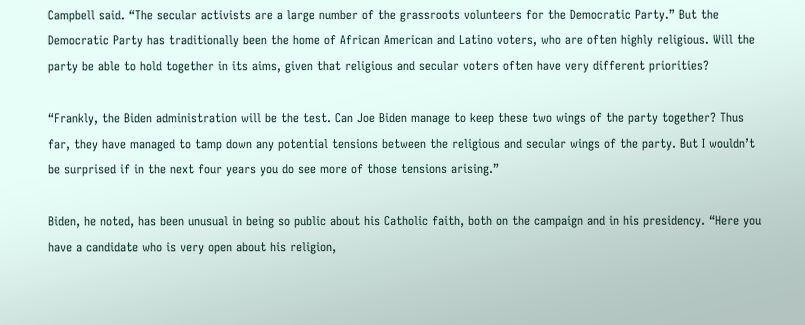Campbell said. “The secular activists are a large number of the grassroots volunteers for the Democratic Party.” But the Democratic Party has traditionally been the home of African American and Latino voters, who are often highly religious. Will the party be able to hold together in its aims, given that religious and secular voters often have very different priorities?

“Frankly, the Biden administration will be the test. Can Joe Biden manage to keep these two wings of the party together? Thus far, they have managed to tamp down any potential tensions between the religious and secular wings of the party. But I wouldn’t be surprised if in the next four years you do see more of those tensions arising.”

Biden, he noted, has been unusual in being so public about his Catholic faith, both on the campaign and in his presidency. “Here you have a candidate who is very open about his religion,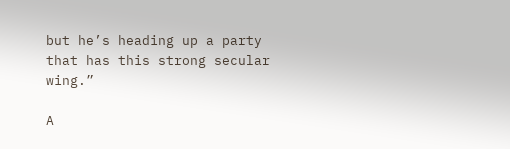but he’s heading up a party that has this strong secular wing.”

A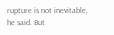rupture is not inevitable, he said. But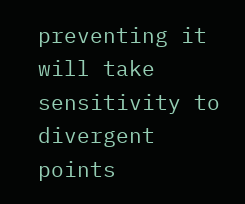preventing it will take sensitivity to divergent points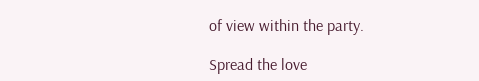of view within the party.

Spread the love